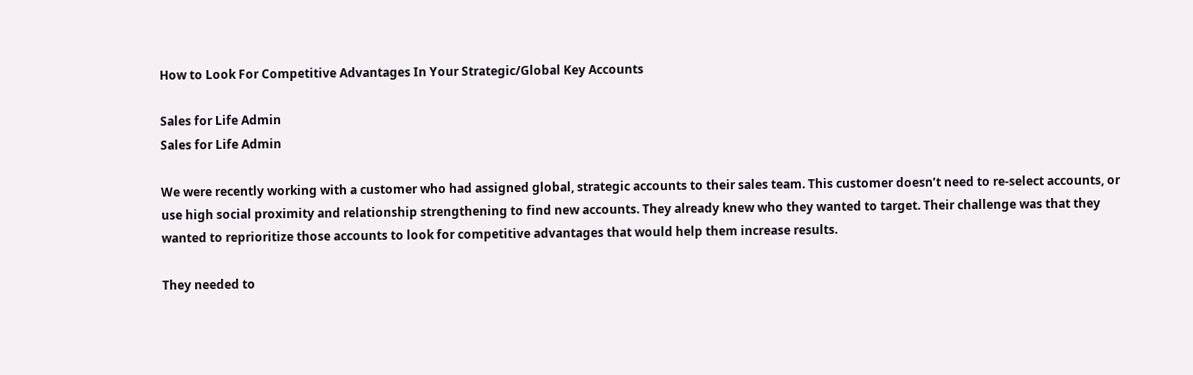How to Look For Competitive Advantages In Your Strategic/Global Key Accounts

Sales for Life Admin
Sales for Life Admin

We were recently working with a customer who had assigned global, strategic accounts to their sales team. This customer doesn’t need to re-select accounts, or use high social proximity and relationship strengthening to find new accounts. They already knew who they wanted to target. Their challenge was that they wanted to reprioritize those accounts to look for competitive advantages that would help them increase results.

They needed to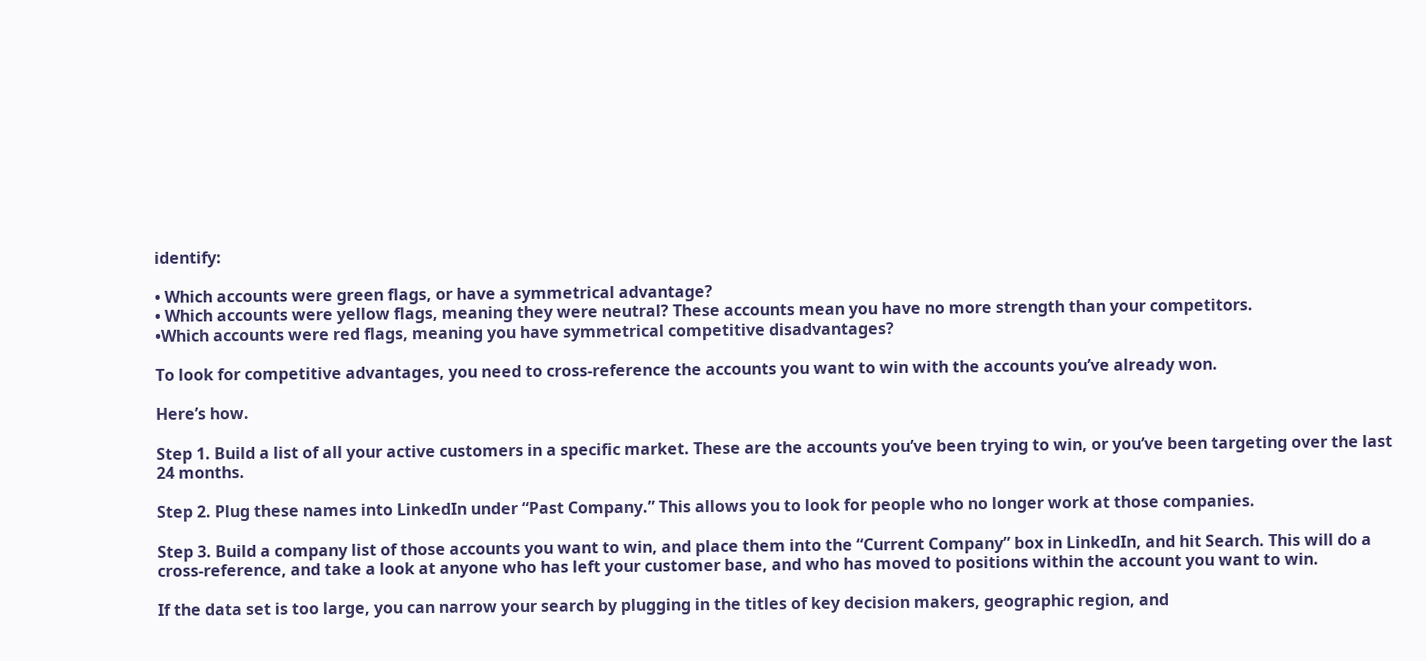identify:

• Which accounts were green flags, or have a symmetrical advantage?
• Which accounts were yellow flags, meaning they were neutral? These accounts mean you have no more strength than your competitors.
•Which accounts were red flags, meaning you have symmetrical competitive disadvantages?

To look for competitive advantages, you need to cross-reference the accounts you want to win with the accounts you’ve already won.

Here’s how.

Step 1. Build a list of all your active customers in a specific market. These are the accounts you’ve been trying to win, or you’ve been targeting over the last 24 months.

Step 2. Plug these names into LinkedIn under “Past Company.” This allows you to look for people who no longer work at those companies.

Step 3. Build a company list of those accounts you want to win, and place them into the “Current Company” box in LinkedIn, and hit Search. This will do a cross-reference, and take a look at anyone who has left your customer base, and who has moved to positions within the account you want to win.

If the data set is too large, you can narrow your search by plugging in the titles of key decision makers, geographic region, and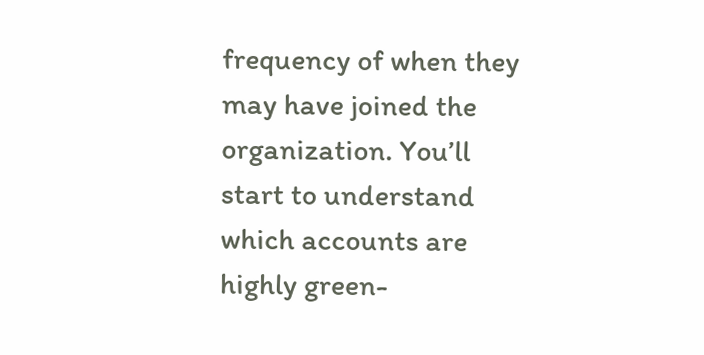frequency of when they may have joined the organization. You’ll start to understand which accounts are highly green-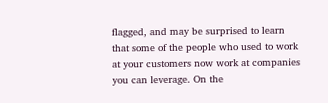flagged, and may be surprised to learn that some of the people who used to work at your customers now work at companies you can leverage. On the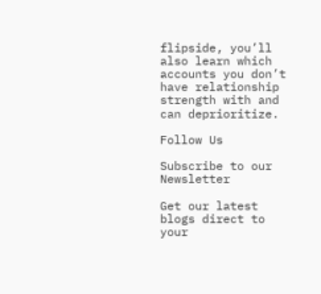flipside, you’ll also learn which accounts you don’t have relationship strength with and can deprioritize.

Follow Us

Subscribe to our Newsletter

Get our latest blogs direct to your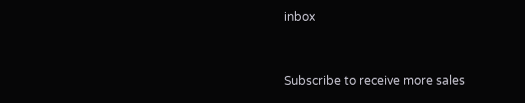inbox


Subscribe to receive more sales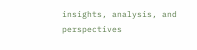insights, analysis, and perspectives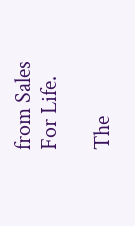from Sales For Life.

The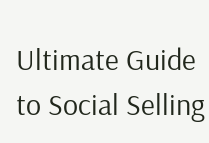Ultimate Guide to Social Selling